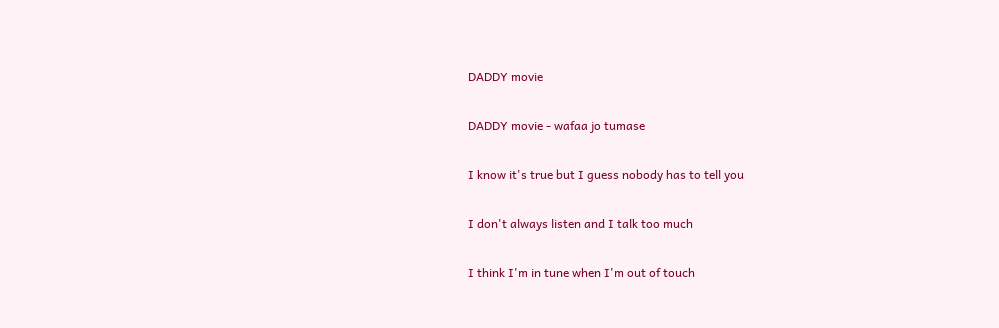DADDY movie

DADDY movie - wafaa jo tumase

I know it's true but I guess nobody has to tell you

I don't always listen and I talk too much

I think I'm in tune when I'm out of touch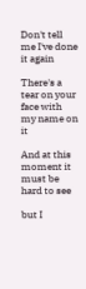Don't tell me I've done it again

There's a tear on your face with my name on it

And at this moment it must be hard to see

but I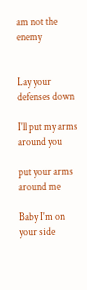am not the enemy


Lay your defenses down

I'll put my arms around you

put your arms around me

Baby I'm on your side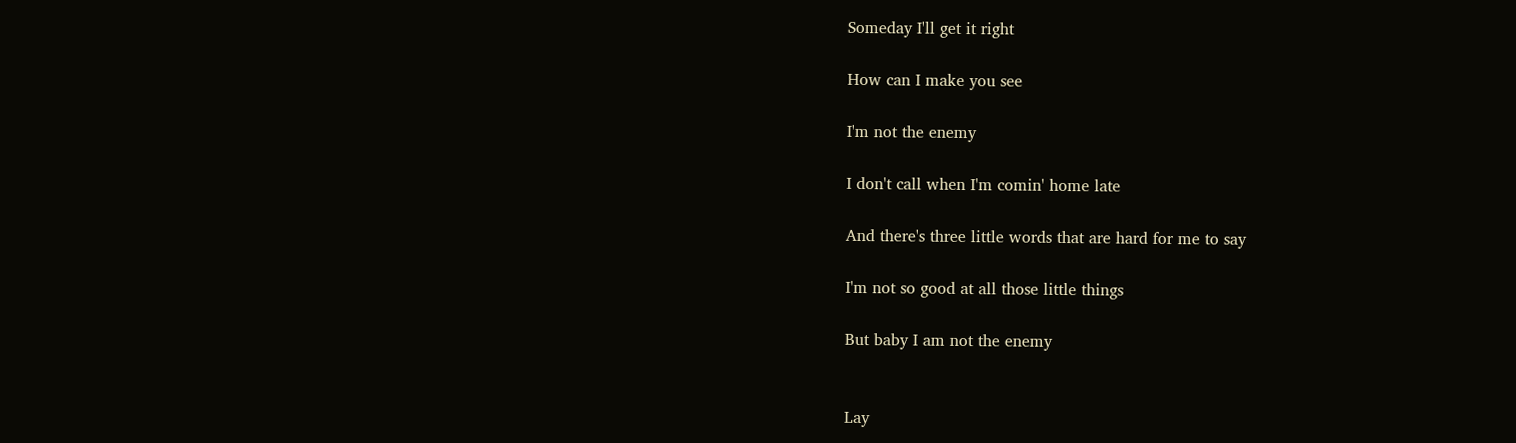Someday I'll get it right

How can I make you see

I'm not the enemy

I don't call when I'm comin' home late

And there's three little words that are hard for me to say

I'm not so good at all those little things

But baby I am not the enemy


Lay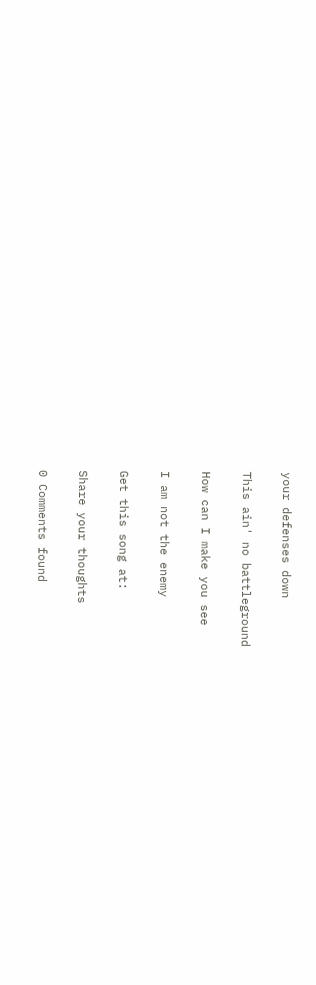your defenses down

This ain' no battleground

How can I make you see

I am not the enemy

Get this song at:

Share your thoughts

0 Comments found